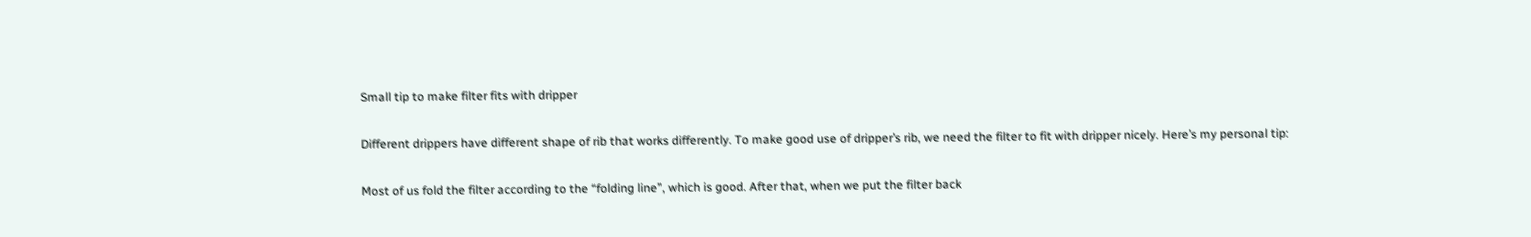Small tip to make filter fits with dripper

Different drippers have different shape of rib that works differently. To make good use of dripper’s rib, we need the filter to fit with dripper nicely. Here’s my personal tip:

Most of us fold the filter according to the “folding line”, which is good. After that, when we put the filter back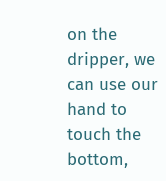on the dripper, we can use our hand to touch the bottom,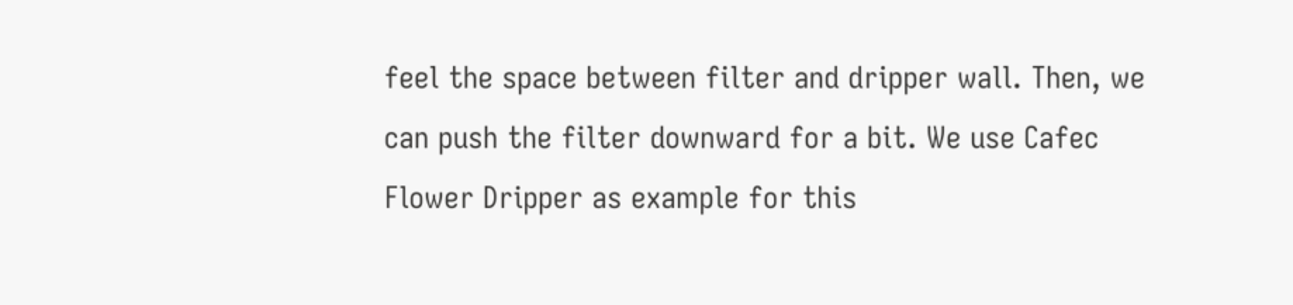feel the space between filter and dripper wall. Then, we can push the filter downward for a bit. We use Cafec Flower Dripper as example for this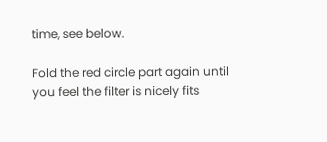time, see below.

Fold the red circle part again until you feel the filter is nicely fits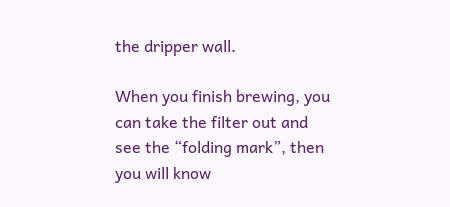the dripper wall.

When you finish brewing, you can take the filter out and see the “folding mark”, then you will know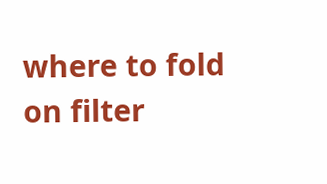where to fold on filter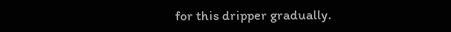for this dripper gradually.